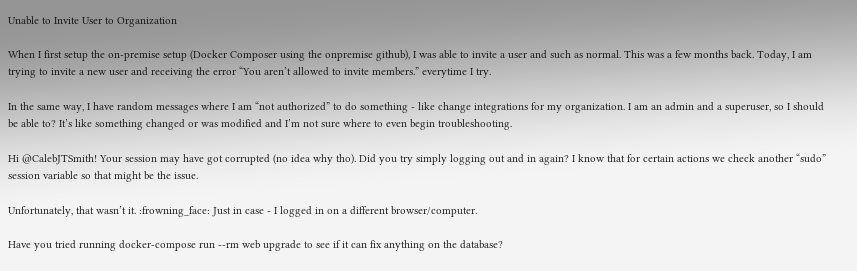Unable to Invite User to Organization

When I first setup the on-premise setup (Docker Composer using the onpremise github), I was able to invite a user and such as normal. This was a few months back. Today, I am trying to invite a new user and receiving the error “You aren’t allowed to invite members.” everytime I try.

In the same way, I have random messages where I am “not authorized” to do something - like change integrations for my organization. I am an admin and a superuser, so I should be able to? It’s like something changed or was modified and I’m not sure where to even begin troubleshooting.

Hi @CalebJTSmith! Your session may have got corrupted (no idea why tho). Did you try simply logging out and in again? I know that for certain actions we check another “sudo” session variable so that might be the issue.

Unfortunately, that wasn’t it. :frowning_face: Just in case - I logged in on a different browser/computer.

Have you tried running docker-compose run --rm web upgrade to see if it can fix anything on the database?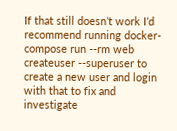If that still doesn’t work I’d recommend running docker-compose run --rm web createuser --superuser to create a new user and login with that to fix and investigate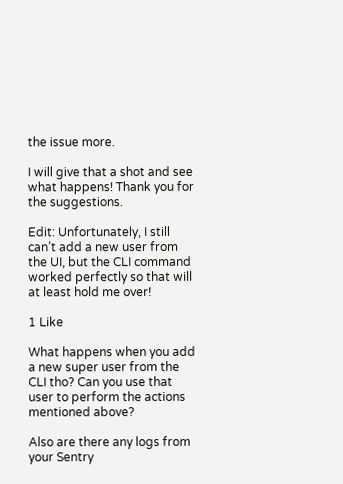the issue more.

I will give that a shot and see what happens! Thank you for the suggestions.

Edit: Unfortunately, I still can’t add a new user from the UI, but the CLI command worked perfectly so that will at least hold me over!

1 Like

What happens when you add a new super user from the CLI tho? Can you use that user to perform the actions mentioned above?

Also are there any logs from your Sentry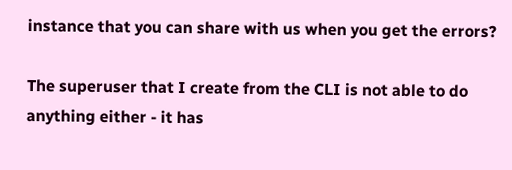instance that you can share with us when you get the errors?

The superuser that I create from the CLI is not able to do anything either - it has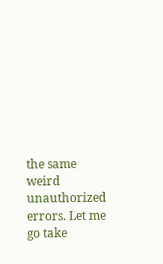the same weird unauthorized errors. Let me go take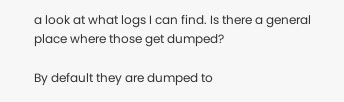a look at what logs I can find. Is there a general place where those get dumped?

By default they are dumped to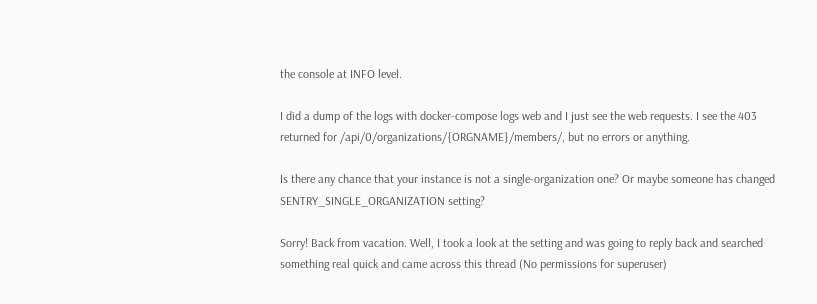the console at INFO level.

I did a dump of the logs with docker-compose logs web and I just see the web requests. I see the 403 returned for /api/0/organizations/{ORGNAME}/members/, but no errors or anything.

Is there any chance that your instance is not a single-organization one? Or maybe someone has changed SENTRY_SINGLE_ORGANIZATION setting?

Sorry! Back from vacation. Well, I took a look at the setting and was going to reply back and searched something real quick and came across this thread (No permissions for superuser)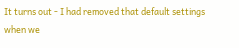It turns out - I had removed that default settings when we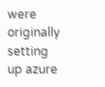were originally setting up azure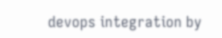devops integration by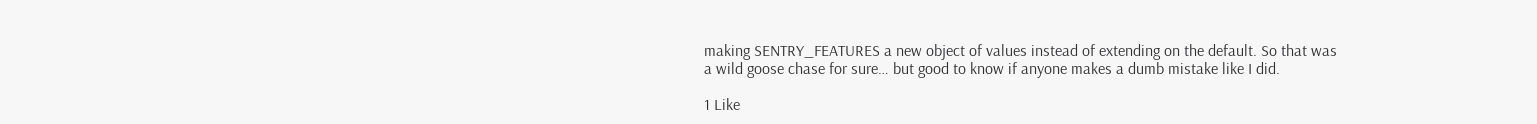making SENTRY_FEATURES a new object of values instead of extending on the default. So that was a wild goose chase for sure… but good to know if anyone makes a dumb mistake like I did.

1 Like